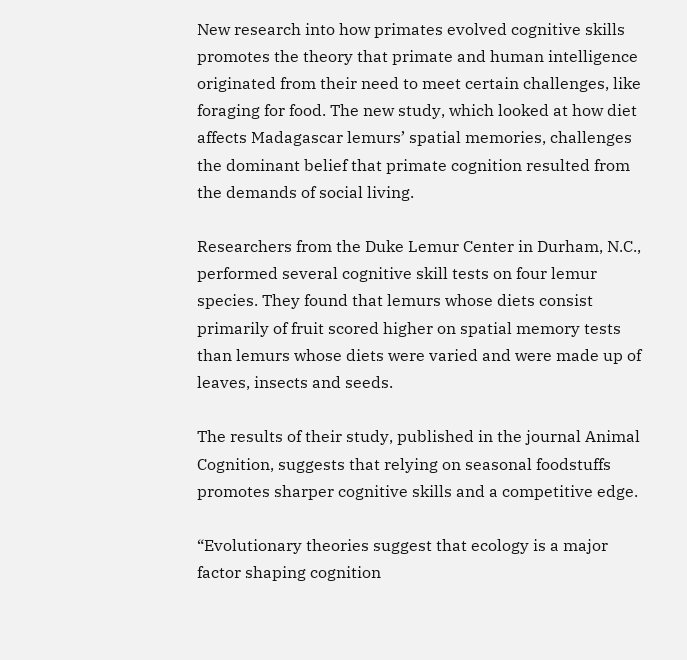New research into how primates evolved cognitive skills promotes the theory that primate and human intelligence originated from their need to meet certain challenges, like foraging for food. The new study, which looked at how diet affects Madagascar lemurs’ spatial memories, challenges the dominant belief that primate cognition resulted from the demands of social living.

Researchers from the Duke Lemur Center in Durham, N.C., performed several cognitive skill tests on four lemur species. They found that lemurs whose diets consist primarily of fruit scored higher on spatial memory tests than lemurs whose diets were varied and were made up of leaves, insects and seeds.

The results of their study, published in the journal Animal Cognition, suggests that relying on seasonal foodstuffs promotes sharper cognitive skills and a competitive edge.

“Evolutionary theories suggest that ecology is a major factor shaping cognition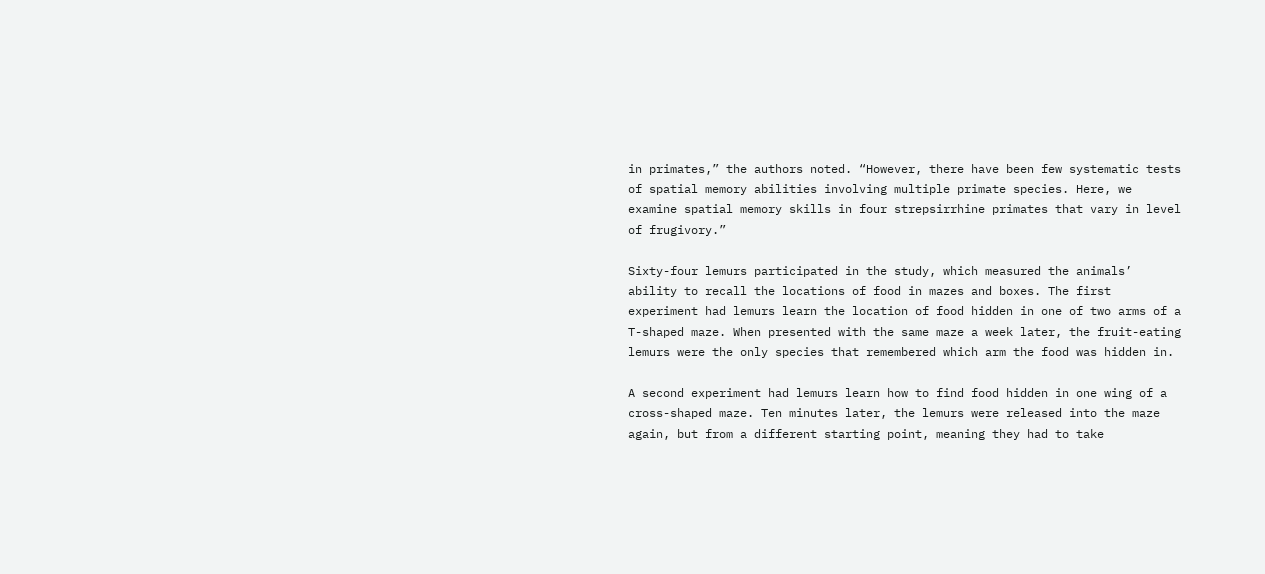in primates,” the authors noted. “However, there have been few systematic tests of spatial memory abilities involving multiple primate species. Here, we examine spatial memory skills in four strepsirrhine primates that vary in level of frugivory.”

Sixty-four lemurs participated in the study, which measured the animals’ ability to recall the locations of food in mazes and boxes. The first experiment had lemurs learn the location of food hidden in one of two arms of a T-shaped maze. When presented with the same maze a week later, the fruit-eating lemurs were the only species that remembered which arm the food was hidden in.

A second experiment had lemurs learn how to find food hidden in one wing of a cross-shaped maze. Ten minutes later, the lemurs were released into the maze again, but from a different starting point, meaning they had to take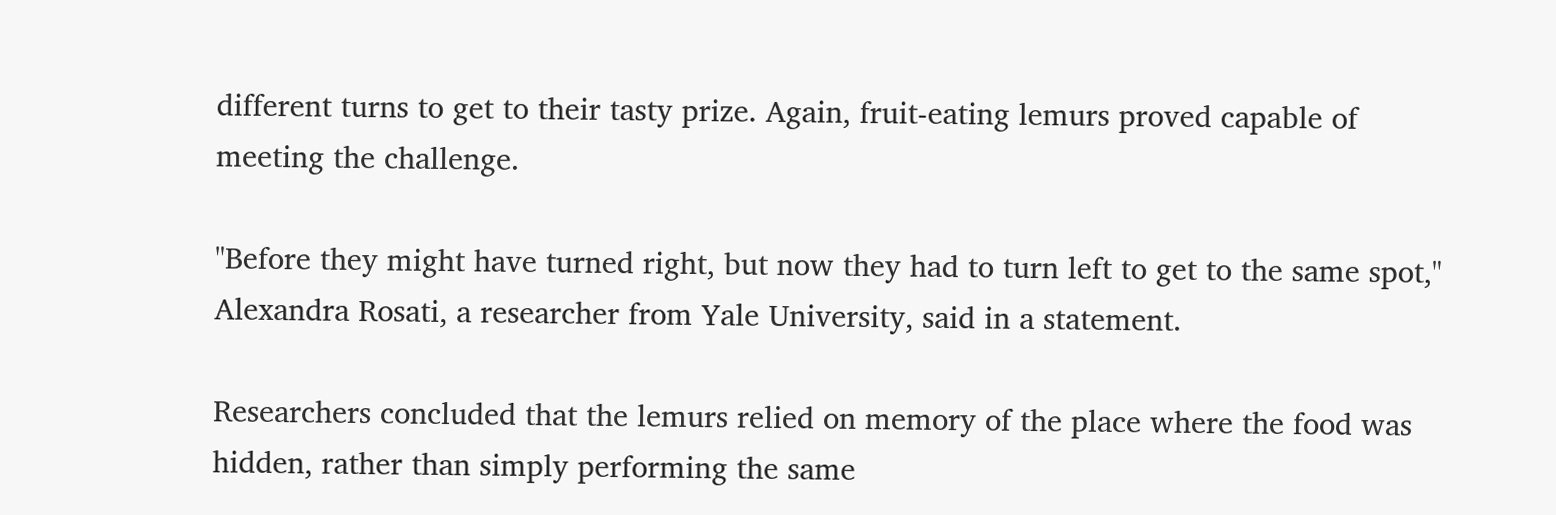different turns to get to their tasty prize. Again, fruit-eating lemurs proved capable of meeting the challenge.

"Before they might have turned right, but now they had to turn left to get to the same spot," Alexandra Rosati, a researcher from Yale University, said in a statement.

Researchers concluded that the lemurs relied on memory of the place where the food was hidden, rather than simply performing the same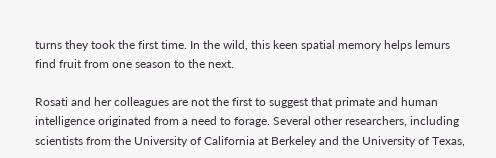turns they took the first time. In the wild, this keen spatial memory helps lemurs find fruit from one season to the next.

Rosati and her colleagues are not the first to suggest that primate and human intelligence originated from a need to forage. Several other researchers, including scientists from the University of California at Berkeley and the University of Texas,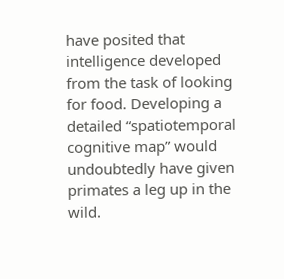have posited that intelligence developed from the task of looking for food. Developing a detailed “spatiotemporal cognitive map” would undoubtedly have given primates a leg up in the wild.